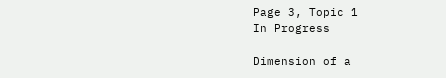Page 3, Topic 1
In Progress

Dimension of a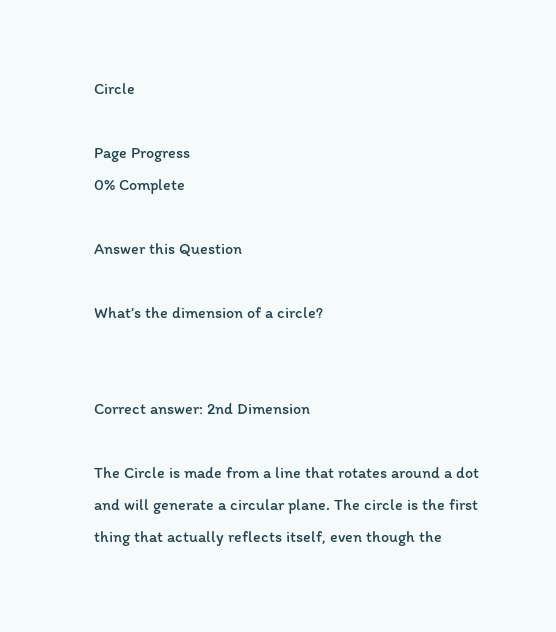Circle

Page Progress
0% Complete

Answer this Question

What’s the dimension of a circle?


Correct answer: 2nd Dimension

The Circle is made from a line that rotates around a dot and will generate a circular plane. The circle is the first thing that actually reflects itself, even though the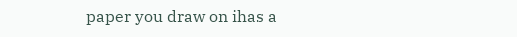paper you draw on ihas a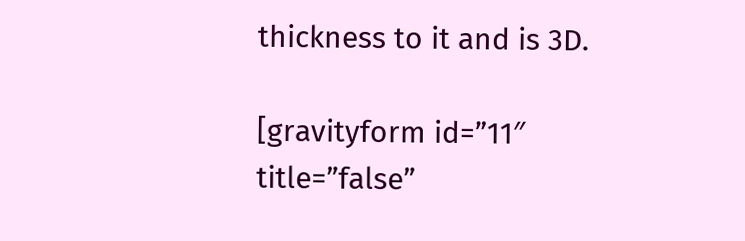thickness to it and is 3D.

[gravityform id=”11″ title=”false”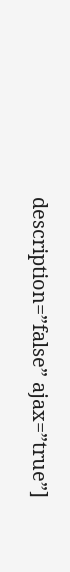description=”false” ajax=”true”]